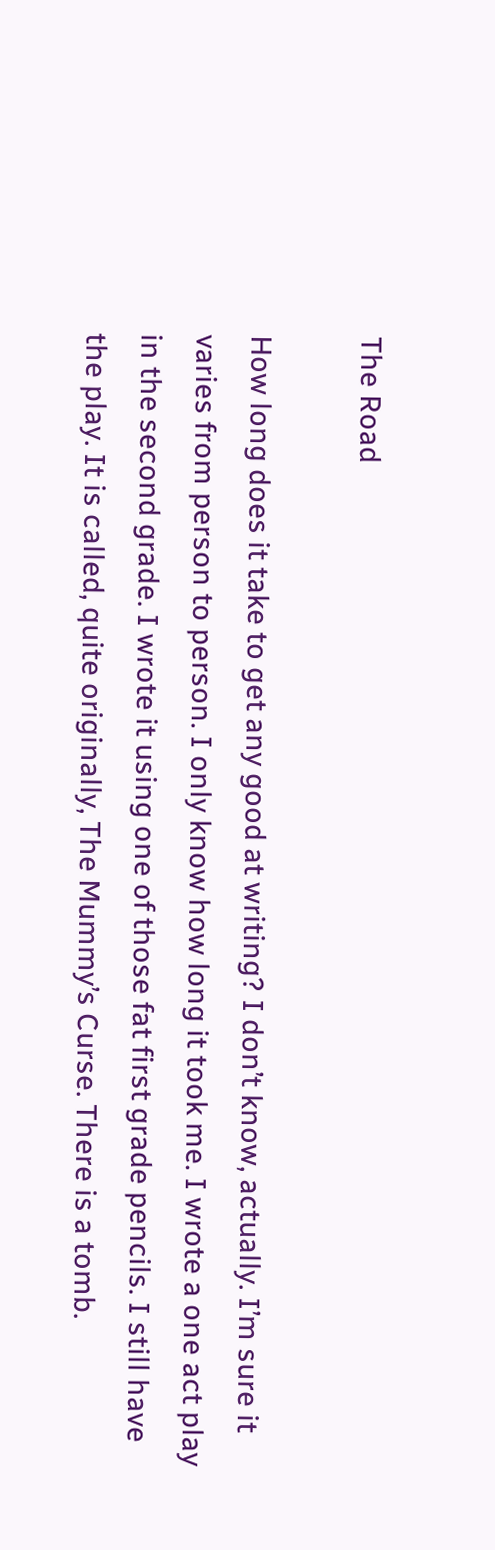The Road

How long does it take to get any good at writing? I don’t know, actually. I’m sure it varies from person to person. I only know how long it took me. I wrote a one act play in the second grade. I wrote it using one of those fat first grade pencils. I still have the play. It is called, quite originally, The Mummy’s Curse. There is a tomb.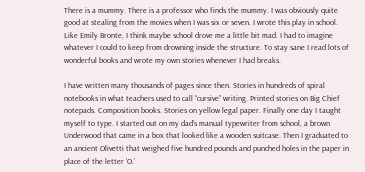There is a mummy. There is a professor who finds the mummy. I was obviously quite good at stealing from the movies when I was six or seven. I wrote this play in school. Like Emily Bronte, I think maybe school drove me a little bit mad. I had to imagine whatever I could to keep from drowning inside the structure. To stay sane I read lots of wonderful books and wrote my own stories whenever I had breaks.

I have written many thousands of pages since then. Stories in hundreds of spiral notebooks in what teachers used to call “cursive” writing. Printed stories on Big Chief notepads. Composition books. Stories on yellow legal paper. Finally one day I taught myself to type. I started out on my dad’s manual typewriter from school, a brown Underwood that came in a box that looked like a wooden suitcase. Then I graduated to an ancient Olivetti that weighed five hundred pounds and punched holes in the paper in place of the letter ‘O.’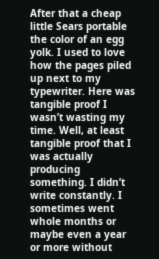After that a cheap little Sears portable the color of an egg yolk. I used to love how the pages piled up next to my typewriter. Here was tangible proof I wasn’t wasting my time. Well, at least tangible proof that I was actually producing something. I didn’t write constantly. I sometimes went whole months or maybe even a year or more without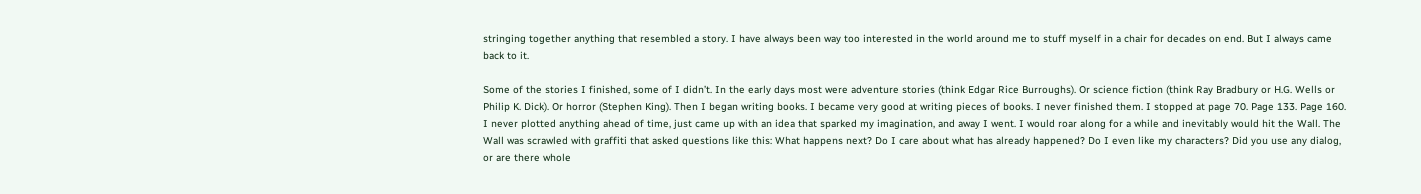stringing together anything that resembled a story. I have always been way too interested in the world around me to stuff myself in a chair for decades on end. But I always came back to it.

Some of the stories I finished, some of I didn’t. In the early days most were adventure stories (think Edgar Rice Burroughs). Or science fiction (think Ray Bradbury or H.G. Wells or Philip K. Dick). Or horror (Stephen King). Then I began writing books. I became very good at writing pieces of books. I never finished them. I stopped at page 70. Page 133. Page 160. I never plotted anything ahead of time, just came up with an idea that sparked my imagination, and away I went. I would roar along for a while and inevitably would hit the Wall. The Wall was scrawled with graffiti that asked questions like this: What happens next? Do I care about what has already happened? Do I even like my characters? Did you use any dialog, or are there whole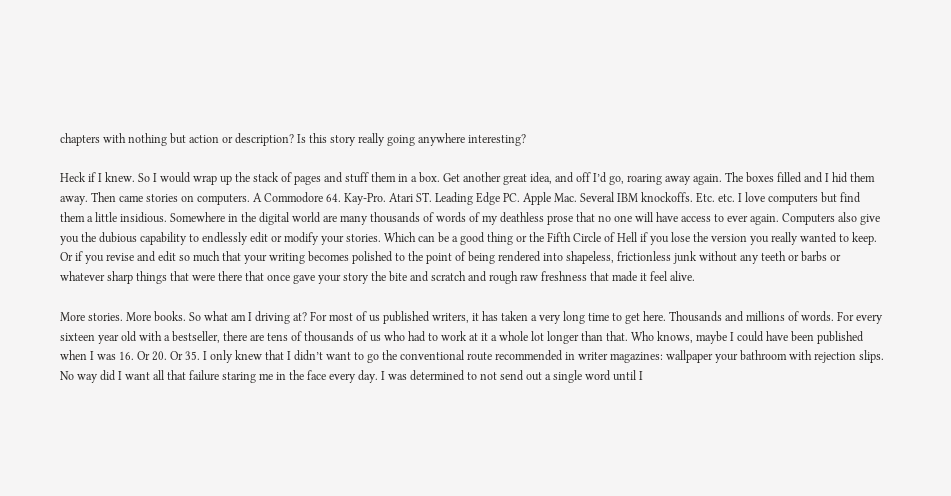chapters with nothing but action or description? Is this story really going anywhere interesting?

Heck if I knew. So I would wrap up the stack of pages and stuff them in a box. Get another great idea, and off I’d go, roaring away again. The boxes filled and I hid them away. Then came stories on computers. A Commodore 64. Kay-Pro. Atari ST. Leading Edge PC. Apple Mac. Several IBM knockoffs. Etc. etc. I love computers but find them a little insidious. Somewhere in the digital world are many thousands of words of my deathless prose that no one will have access to ever again. Computers also give you the dubious capability to endlessly edit or modify your stories. Which can be a good thing or the Fifth Circle of Hell if you lose the version you really wanted to keep. Or if you revise and edit so much that your writing becomes polished to the point of being rendered into shapeless, frictionless junk without any teeth or barbs or whatever sharp things that were there that once gave your story the bite and scratch and rough raw freshness that made it feel alive.

More stories. More books. So what am I driving at? For most of us published writers, it has taken a very long time to get here. Thousands and millions of words. For every sixteen year old with a bestseller, there are tens of thousands of us who had to work at it a whole lot longer than that. Who knows, maybe I could have been published when I was 16. Or 20. Or 35. I only knew that I didn’t want to go the conventional route recommended in writer magazines: wallpaper your bathroom with rejection slips. No way did I want all that failure staring me in the face every day. I was determined to not send out a single word until I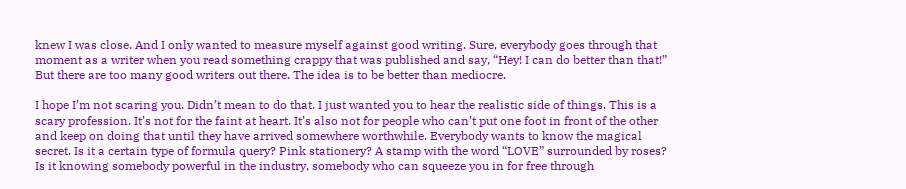knew I was close. And I only wanted to measure myself against good writing. Sure, everybody goes through that moment as a writer when you read something crappy that was published and say, “Hey! I can do better than that!” But there are too many good writers out there. The idea is to be better than mediocre.

I hope I’m not scaring you. Didn’t mean to do that. I just wanted you to hear the realistic side of things. This is a scary profession. It’s not for the faint at heart. It’s also not for people who can’t put one foot in front of the other and keep on doing that until they have arrived somewhere worthwhile. Everybody wants to know the magical secret. Is it a certain type of formula query? Pink stationery? A stamp with the word “LOVE” surrounded by roses? Is it knowing somebody powerful in the industry, somebody who can squeeze you in for free through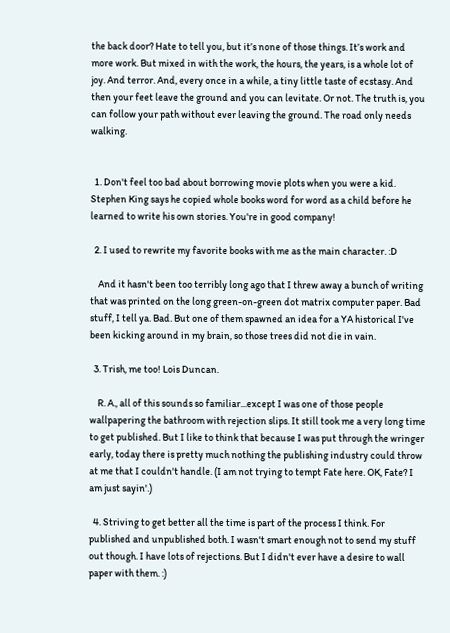the back door? Hate to tell you, but it’s none of those things. It’s work and more work. But mixed in with the work, the hours, the years, is a whole lot of joy. And terror. And, every once in a while, a tiny little taste of ecstasy. And then your feet leave the ground and you can levitate. Or not. The truth is, you can follow your path without ever leaving the ground. The road only needs walking.


  1. Don't feel too bad about borrowing movie plots when you were a kid. Stephen King says he copied whole books word for word as a child before he learned to write his own stories. You're in good company!

  2. I used to rewrite my favorite books with me as the main character. :D

    And it hasn't been too terribly long ago that I threw away a bunch of writing that was printed on the long green-on-green dot matrix computer paper. Bad stuff, I tell ya. Bad. But one of them spawned an idea for a YA historical I've been kicking around in my brain, so those trees did not die in vain.

  3. Trish, me too! Lois Duncan.

    R. A., all of this sounds so familiar...except I was one of those people wallpapering the bathroom with rejection slips. It still took me a very long time to get published. But I like to think that because I was put through the wringer early, today there is pretty much nothing the publishing industry could throw at me that I couldn't handle. (I am not trying to tempt Fate here. OK, Fate? I am just sayin'.)

  4. Striving to get better all the time is part of the process I think. For published and unpublished both. I wasn't smart enough not to send my stuff out though. I have lots of rejections. But I didn't ever have a desire to wall paper with them. :)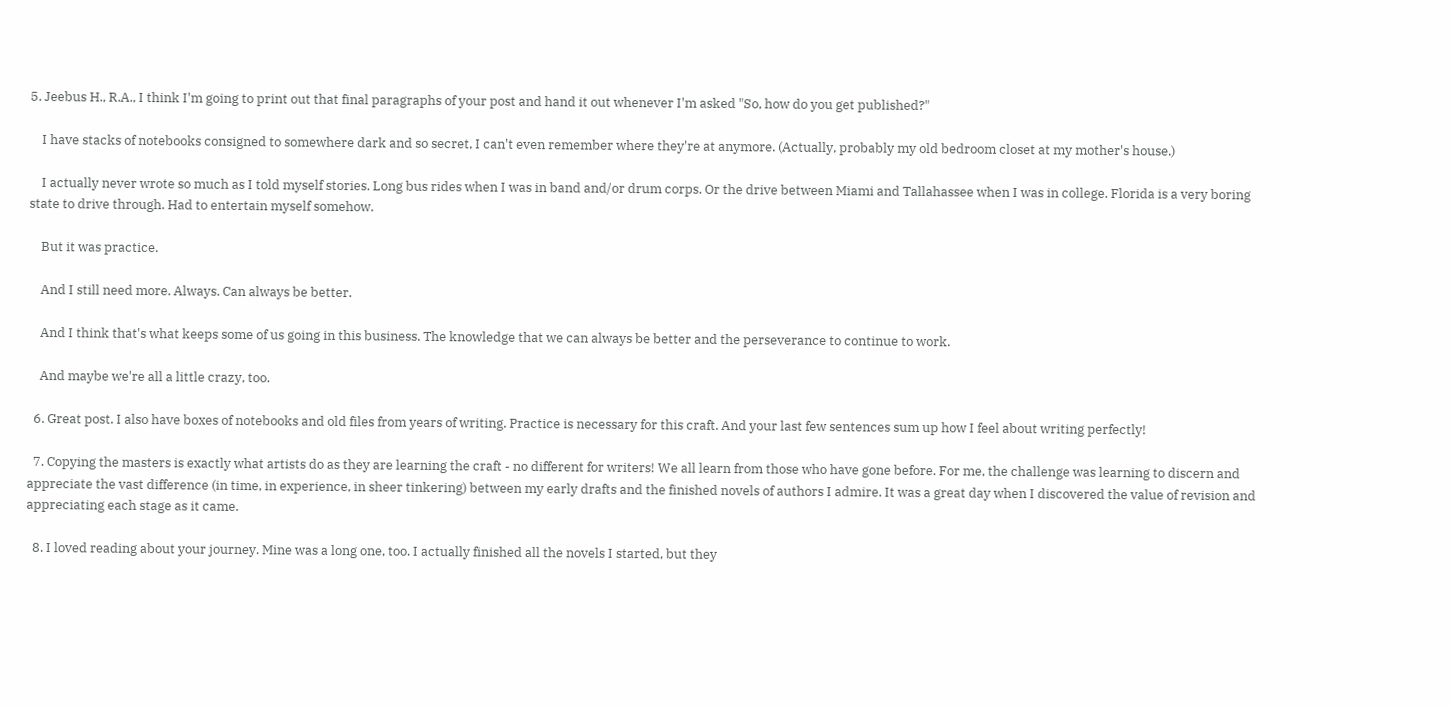5. Jeebus H., R.A., I think I'm going to print out that final paragraphs of your post and hand it out whenever I'm asked "So, how do you get published?"

    I have stacks of notebooks consigned to somewhere dark and so secret, I can't even remember where they're at anymore. (Actually, probably my old bedroom closet at my mother's house.)

    I actually never wrote so much as I told myself stories. Long bus rides when I was in band and/or drum corps. Or the drive between Miami and Tallahassee when I was in college. Florida is a very boring state to drive through. Had to entertain myself somehow.

    But it was practice.

    And I still need more. Always. Can always be better.

    And I think that's what keeps some of us going in this business. The knowledge that we can always be better and the perseverance to continue to work.

    And maybe we're all a little crazy, too.

  6. Great post. I also have boxes of notebooks and old files from years of writing. Practice is necessary for this craft. And your last few sentences sum up how I feel about writing perfectly!

  7. Copying the masters is exactly what artists do as they are learning the craft - no different for writers! We all learn from those who have gone before. For me, the challenge was learning to discern and appreciate the vast difference (in time, in experience, in sheer tinkering) between my early drafts and the finished novels of authors I admire. It was a great day when I discovered the value of revision and appreciating each stage as it came.

  8. I loved reading about your journey. Mine was a long one, too. I actually finished all the novels I started, but they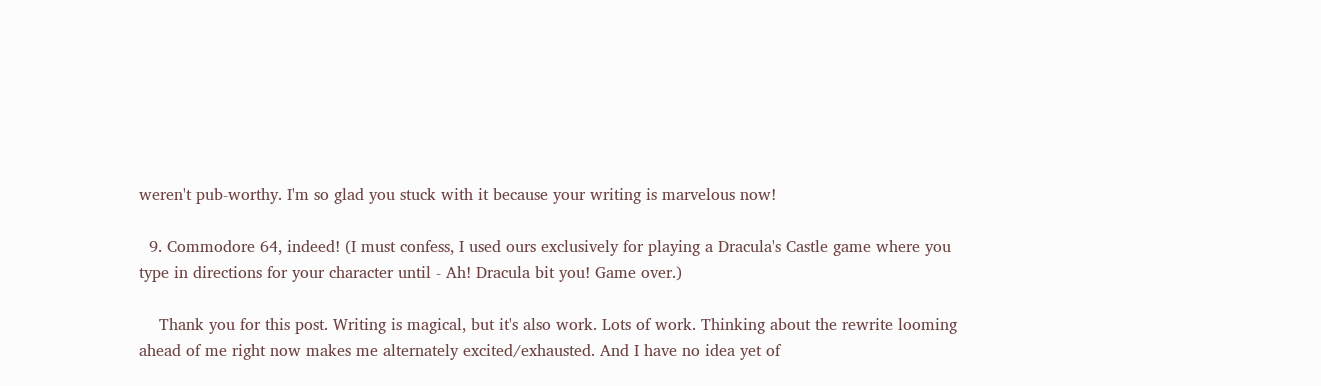weren't pub-worthy. I'm so glad you stuck with it because your writing is marvelous now!

  9. Commodore 64, indeed! (I must confess, I used ours exclusively for playing a Dracula's Castle game where you type in directions for your character until - Ah! Dracula bit you! Game over.)

    Thank you for this post. Writing is magical, but it's also work. Lots of work. Thinking about the rewrite looming ahead of me right now makes me alternately excited/exhausted. And I have no idea yet of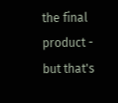the final product - but that's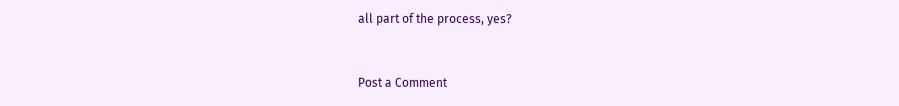all part of the process, yes?



Post a Comment